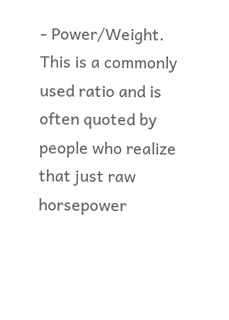- Power/Weight. This is a commonly used ratio and is often quoted by people who realize that just raw horsepower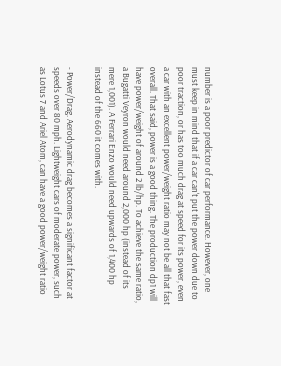number is a poor predictor of car performance. However, one must keep in mind that if a car can't put the power down due to poor traction, or has too much drag at speed for its power, even a car with an excellent power/weight ratio may not be all that fast overall. That said, power is a good thing. The production dp1 will have power/weight of around 2 lb/hp. To achieve the same ratio, a Bugatti Veyron would need around 2,000 hp (instead of its mere 1,001). A Ferrari Enzo would need upwards of 1,400 hp instead of the 660 it comes with.

- Power/Drag. Aerodynamic drag becomes a significant factor at speeds over 80 mph. Lightweight cars of moderate power, such as Lotus 7 and Ariel Atom, can have a good power/weight ratio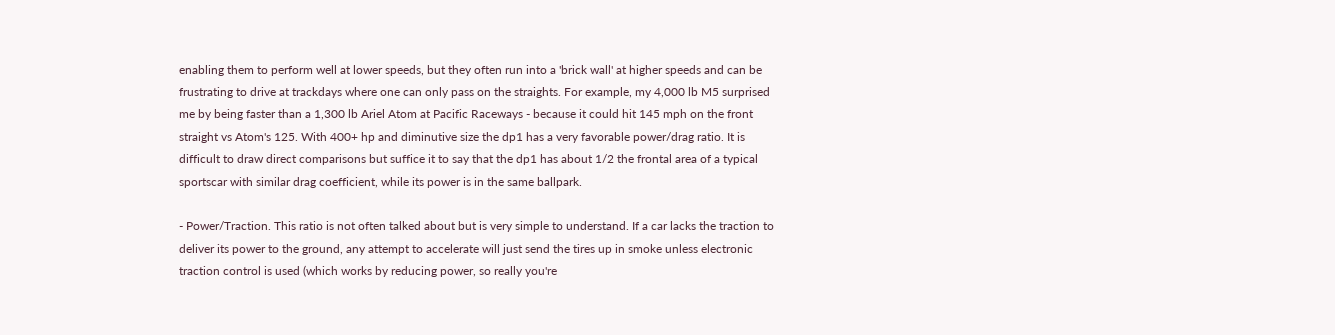enabling them to perform well at lower speeds, but they often run into a 'brick wall' at higher speeds and can be frustrating to drive at trackdays where one can only pass on the straights. For example, my 4,000 lb M5 surprised me by being faster than a 1,300 lb Ariel Atom at Pacific Raceways - because it could hit 145 mph on the front straight vs Atom's 125. With 400+ hp and diminutive size the dp1 has a very favorable power/drag ratio. It is difficult to draw direct comparisons but suffice it to say that the dp1 has about 1/2 the frontal area of a typical sportscar with similar drag coefficient, while its power is in the same ballpark.

- Power/Traction. This ratio is not often talked about but is very simple to understand. If a car lacks the traction to deliver its power to the ground, any attempt to accelerate will just send the tires up in smoke unless electronic traction control is used (which works by reducing power, so really you're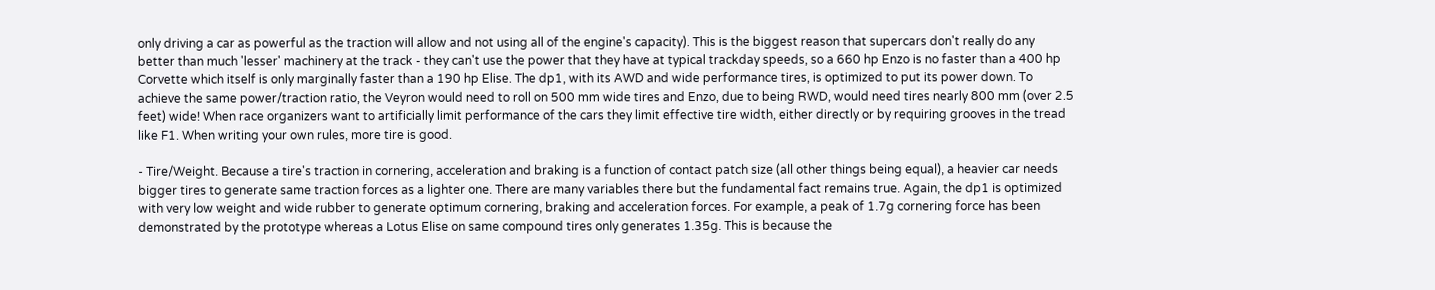only driving a car as powerful as the traction will allow and not using all of the engine's capacity). This is the biggest reason that supercars don't really do any better than much 'lesser' machinery at the track - they can't use the power that they have at typical trackday speeds, so a 660 hp Enzo is no faster than a 400 hp Corvette which itself is only marginally faster than a 190 hp Elise. The dp1, with its AWD and wide performance tires, is optimized to put its power down. To achieve the same power/traction ratio, the Veyron would need to roll on 500 mm wide tires and Enzo, due to being RWD, would need tires nearly 800 mm (over 2.5 feet) wide! When race organizers want to artificially limit performance of the cars they limit effective tire width, either directly or by requiring grooves in the tread like F1. When writing your own rules, more tire is good.

- Tire/Weight. Because a tire's traction in cornering, acceleration and braking is a function of contact patch size (all other things being equal), a heavier car needs bigger tires to generate same traction forces as a lighter one. There are many variables there but the fundamental fact remains true. Again, the dp1 is optimized with very low weight and wide rubber to generate optimum cornering, braking and acceleration forces. For example, a peak of 1.7g cornering force has been demonstrated by the prototype whereas a Lotus Elise on same compound tires only generates 1.35g. This is because the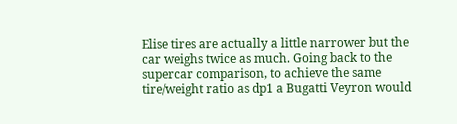Elise tires are actually a little narrower but the car weighs twice as much. Going back to the supercar comparison, to achieve the same tire/weight ratio as dp1 a Bugatti Veyron would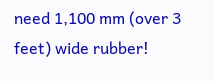need 1,100 mm (over 3 feet) wide rubber!